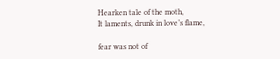Hearken tale of the moth,
It laments, drunk in love’s flame,

fear was not of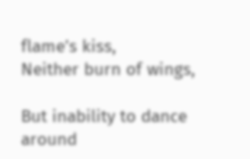flame’s kiss,
Neither burn of wings,

But inability to dance around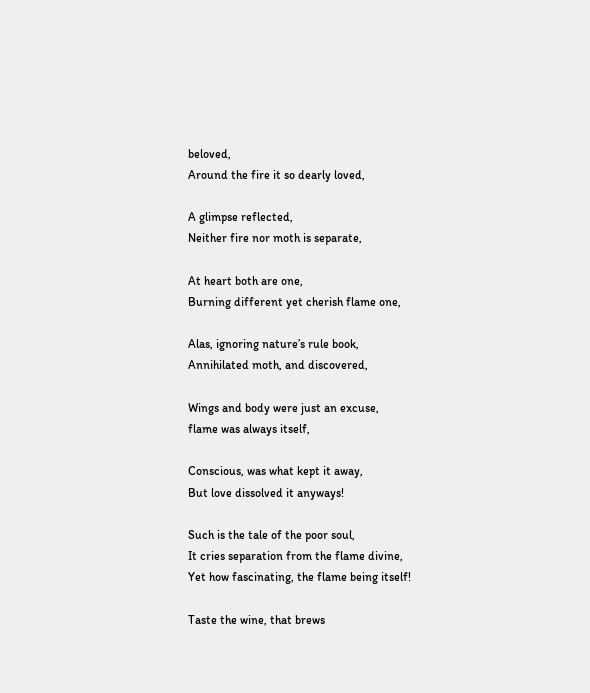beloved,
Around the fire it so dearly loved,

A glimpse reflected,
Neither fire nor moth is separate,

At heart both are one,
Burning different yet cherish flame one,

Alas, ignoring nature’s rule book,
Annihilated moth, and discovered,

Wings and body were just an excuse,
flame was always itself,

Conscious, was what kept it away,
But love dissolved it anyways!

Such is the tale of the poor soul,
It cries separation from the flame divine,
Yet how fascinating, the flame being itself!

Taste the wine, that brews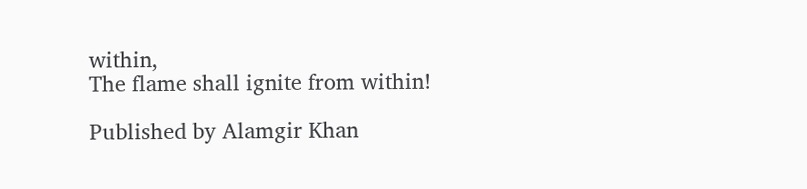within,
The flame shall ignite from within!

Published by Alamgir Khan